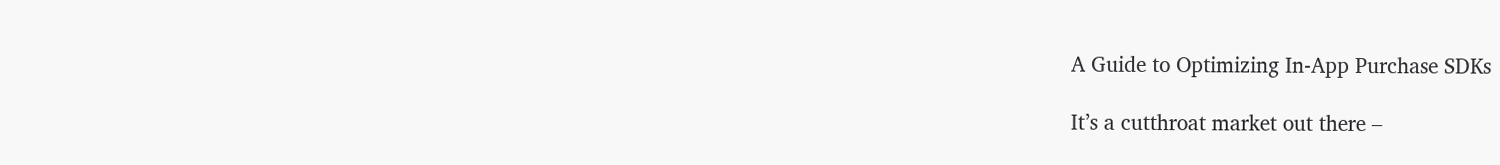A Guide to Optimizing In-App Purchase SDKs

It’s a cutthroat market out there –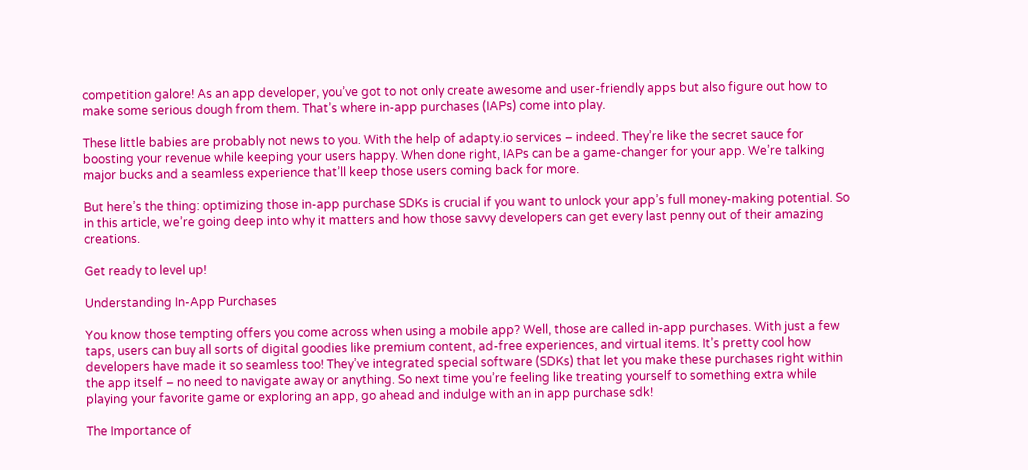competition galore! As an app developer, you’ve got to not only create awesome and user-friendly apps but also figure out how to make some serious dough from them. That’s where in-app purchases (IAPs) come into play.

These little babies are probably not news to you. With the help of adapty.io services – indeed. They’re like the secret sauce for boosting your revenue while keeping your users happy. When done right, IAPs can be a game-changer for your app. We’re talking major bucks and a seamless experience that’ll keep those users coming back for more.

But here’s the thing: optimizing those in-app purchase SDKs is crucial if you want to unlock your app’s full money-making potential. So in this article, we’re going deep into why it matters and how those savvy developers can get every last penny out of their amazing creations.

Get ready to level up!

Understanding In-App Purchases

You know those tempting offers you come across when using a mobile app? Well, those are called in-app purchases. With just a few taps, users can buy all sorts of digital goodies like premium content, ad-free experiences, and virtual items. It’s pretty cool how developers have made it so seamless too! They’ve integrated special software (SDKs) that let you make these purchases right within the app itself – no need to navigate away or anything. So next time you’re feeling like treating yourself to something extra while playing your favorite game or exploring an app, go ahead and indulge with an in app purchase sdk!

The Importance of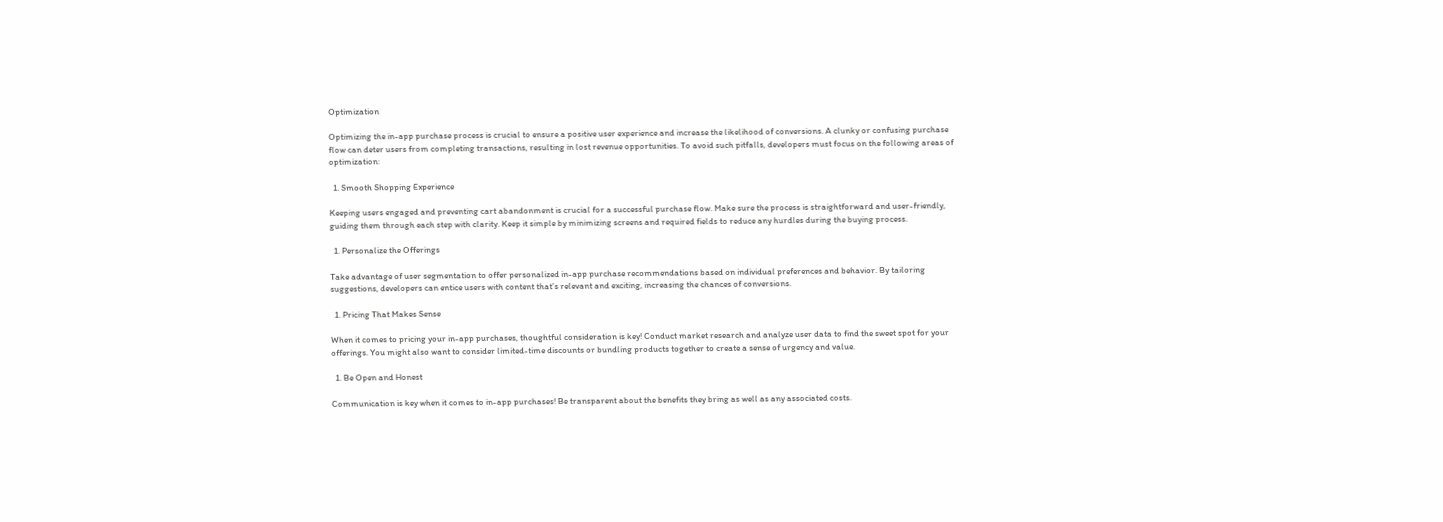Optimization

Optimizing the in-app purchase process is crucial to ensure a positive user experience and increase the likelihood of conversions. A clunky or confusing purchase flow can deter users from completing transactions, resulting in lost revenue opportunities. To avoid such pitfalls, developers must focus on the following areas of optimization:

  1. Smooth Shopping Experience

Keeping users engaged and preventing cart abandonment is crucial for a successful purchase flow. Make sure the process is straightforward and user-friendly, guiding them through each step with clarity. Keep it simple by minimizing screens and required fields to reduce any hurdles during the buying process.

  1. Personalize the Offerings

Take advantage of user segmentation to offer personalized in-app purchase recommendations based on individual preferences and behavior. By tailoring suggestions, developers can entice users with content that’s relevant and exciting, increasing the chances of conversions.

  1. Pricing That Makes Sense

When it comes to pricing your in-app purchases, thoughtful consideration is key! Conduct market research and analyze user data to find the sweet spot for your offerings. You might also want to consider limited-time discounts or bundling products together to create a sense of urgency and value.

  1. Be Open and Honest

Communication is key when it comes to in-app purchases! Be transparent about the benefits they bring as well as any associated costs.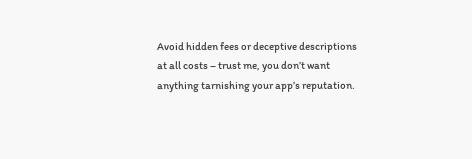Avoid hidden fees or deceptive descriptions at all costs – trust me, you don’t want anything tarnishing your app’s reputation.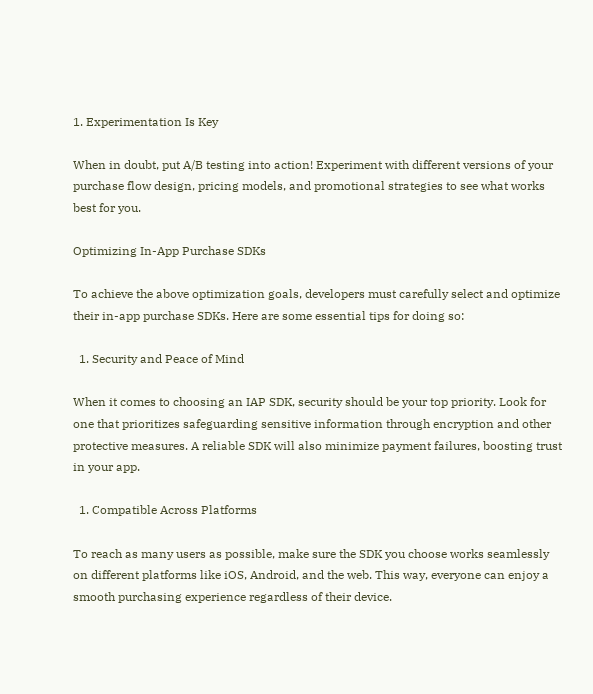1. Experimentation Is Key

When in doubt, put A/B testing into action! Experiment with different versions of your purchase flow design, pricing models, and promotional strategies to see what works best for you.

Optimizing In-App Purchase SDKs

To achieve the above optimization goals, developers must carefully select and optimize their in-app purchase SDKs. Here are some essential tips for doing so:

  1. Security and Peace of Mind

When it comes to choosing an IAP SDK, security should be your top priority. Look for one that prioritizes safeguarding sensitive information through encryption and other protective measures. A reliable SDK will also minimize payment failures, boosting trust in your app.

  1. Compatible Across Platforms

To reach as many users as possible, make sure the SDK you choose works seamlessly on different platforms like iOS, Android, and the web. This way, everyone can enjoy a smooth purchasing experience regardless of their device.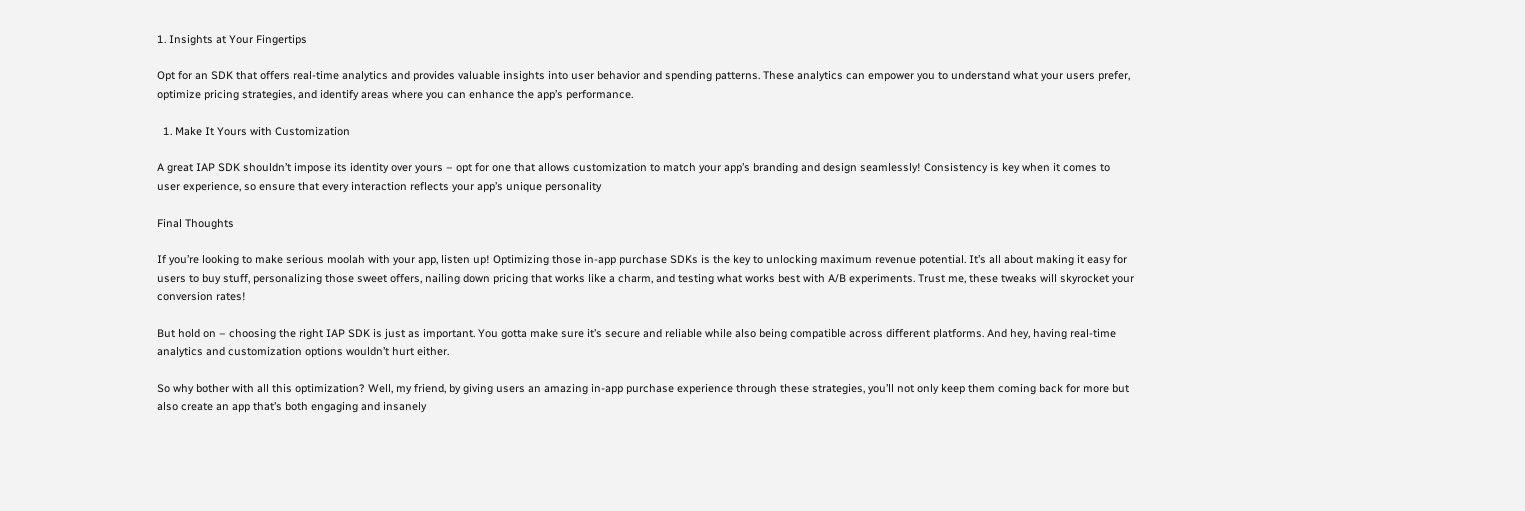1. Insights at Your Fingertips

Opt for an SDK that offers real-time analytics and provides valuable insights into user behavior and spending patterns. These analytics can empower you to understand what your users prefer, optimize pricing strategies, and identify areas where you can enhance the app’s performance.

  1. Make It Yours with Customization

A great IAP SDK shouldn’t impose its identity over yours – opt for one that allows customization to match your app’s branding and design seamlessly! Consistency is key when it comes to user experience, so ensure that every interaction reflects your app’s unique personality

Final Thoughts

If you’re looking to make serious moolah with your app, listen up! Optimizing those in-app purchase SDKs is the key to unlocking maximum revenue potential. It’s all about making it easy for users to buy stuff, personalizing those sweet offers, nailing down pricing that works like a charm, and testing what works best with A/B experiments. Trust me, these tweaks will skyrocket your conversion rates!

But hold on – choosing the right IAP SDK is just as important. You gotta make sure it’s secure and reliable while also being compatible across different platforms. And hey, having real-time analytics and customization options wouldn’t hurt either.

So why bother with all this optimization? Well, my friend, by giving users an amazing in-app purchase experience through these strategies, you’ll not only keep them coming back for more but also create an app that’s both engaging and insanely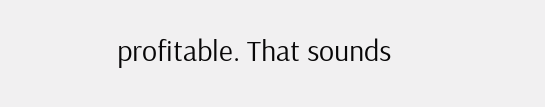profitable. That sounds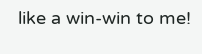like a win-win to me!